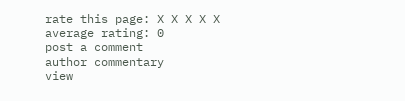rate this page: X X X X X
average rating: 0
post a comment
author commentary
view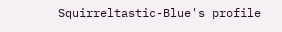Squirreltastic-Blue's profile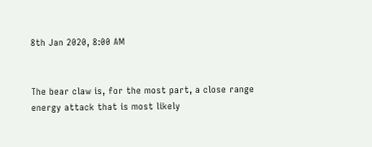8th Jan 2020, 8:00 AM


The bear claw is, for the most part, a close range energy attack that is most likely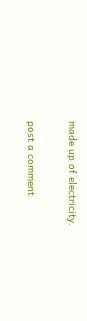made up of electricity.

post a comment